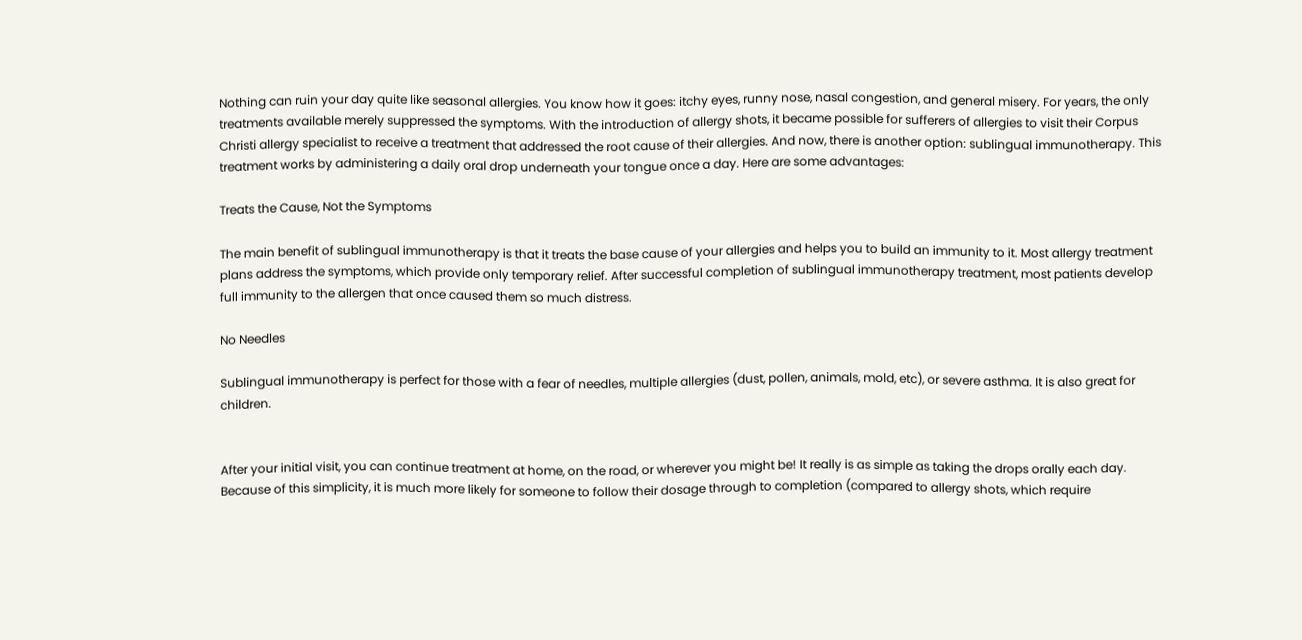Nothing can ruin your day quite like seasonal allergies. You know how it goes: itchy eyes, runny nose, nasal congestion, and general misery. For years, the only treatments available merely suppressed the symptoms. With the introduction of allergy shots, it became possible for sufferers of allergies to visit their Corpus Christi allergy specialist to receive a treatment that addressed the root cause of their allergies. And now, there is another option: sublingual immunotherapy. This treatment works by administering a daily oral drop underneath your tongue once a day. Here are some advantages:

Treats the Cause, Not the Symptoms

The main benefit of sublingual immunotherapy is that it treats the base cause of your allergies and helps you to build an immunity to it. Most allergy treatment plans address the symptoms, which provide only temporary relief. After successful completion of sublingual immunotherapy treatment, most patients develop full immunity to the allergen that once caused them so much distress.

No Needles

Sublingual immunotherapy is perfect for those with a fear of needles, multiple allergies (dust, pollen, animals, mold, etc), or severe asthma. It is also great for children.


After your initial visit, you can continue treatment at home, on the road, or wherever you might be! It really is as simple as taking the drops orally each day. Because of this simplicity, it is much more likely for someone to follow their dosage through to completion (compared to allergy shots, which require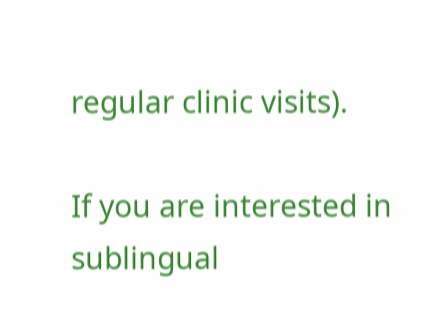regular clinic visits).

If you are interested in sublingual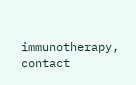immunotherapy, contact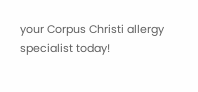your Corpus Christi allergy specialist today!